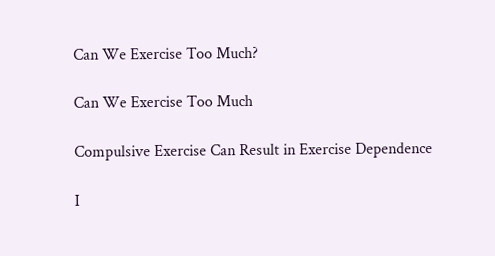Can We Exercise Too Much?

Can We Exercise Too Much

Compulsive Exercise Can Result in Exercise Dependence

I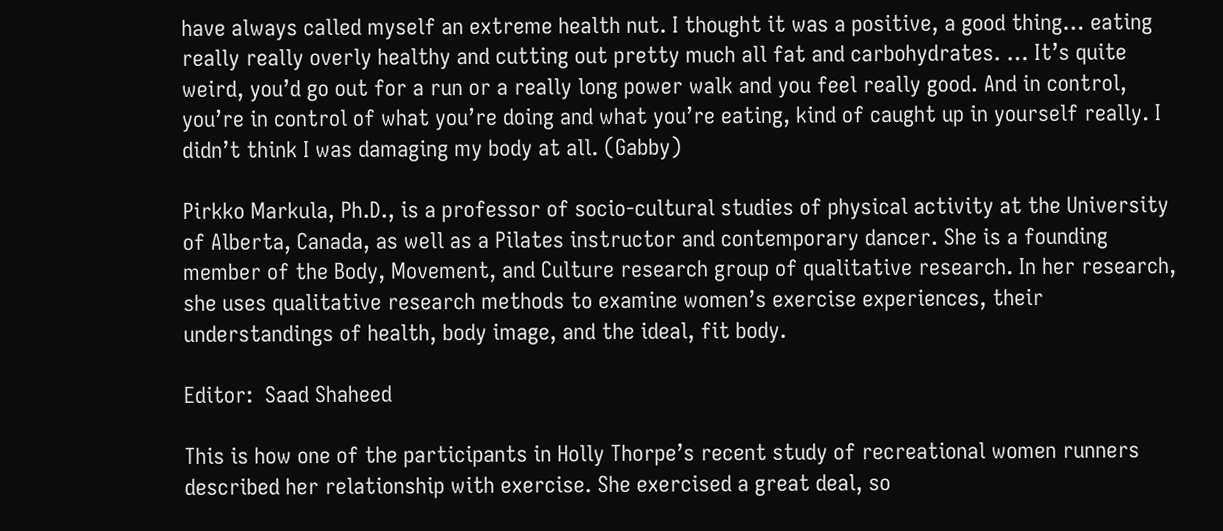have always called myself an extreme health nut. I thought it was a positive, a good thing… eating really really overly healthy and cutting out pretty much all fat and carbohydrates. … It’s quite weird, you’d go out for a run or a really long power walk and you feel really good. And in control, you’re in control of what you’re doing and what you’re eating, kind of caught up in yourself really. I didn’t think I was damaging my body at all. (Gabby)

Pirkko Markula, Ph.D., is a professor of socio-cultural studies of physical activity at the University of Alberta, Canada, as well as a Pilates instructor and contemporary dancer. She is a founding member of the Body, Movement, and Culture research group of qualitative research. In her research, she uses qualitative research methods to examine women’s exercise experiences, their understandings of health, body image, and the ideal, fit body.

Editor:  Saad Shaheed

This is how one of the participants in Holly Thorpe’s recent study of recreational women runners described her relationship with exercise. She exercised a great deal, so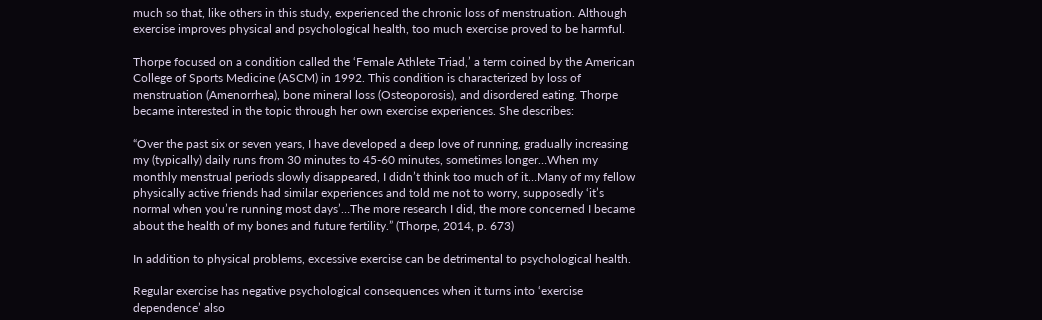much so that, like others in this study, experienced the chronic loss of menstruation. Although exercise improves physical and psychological health, too much exercise proved to be harmful.

Thorpe focused on a condition called the ‘Female Athlete Triad,’ a term coined by the American College of Sports Medicine (ASCM) in 1992. This condition is characterized by loss of menstruation (Amenorrhea), bone mineral loss (Osteoporosis), and disordered eating. Thorpe became interested in the topic through her own exercise experiences. She describes:

“Over the past six or seven years, I have developed a deep love of running, gradually increasing my (typically) daily runs from 30 minutes to 45-60 minutes, sometimes longer…When my monthly menstrual periods slowly disappeared, I didn’t think too much of it…Many of my fellow physically active friends had similar experiences and told me not to worry, supposedly ‘it’s normal when you’re running most days’…The more research I did, the more concerned I became about the health of my bones and future fertility.” (Thorpe, 2014, p. 673)

In addition to physical problems, excessive exercise can be detrimental to psychological health.

Regular exercise has negative psychological consequences when it turns into ‘exercise dependence’ also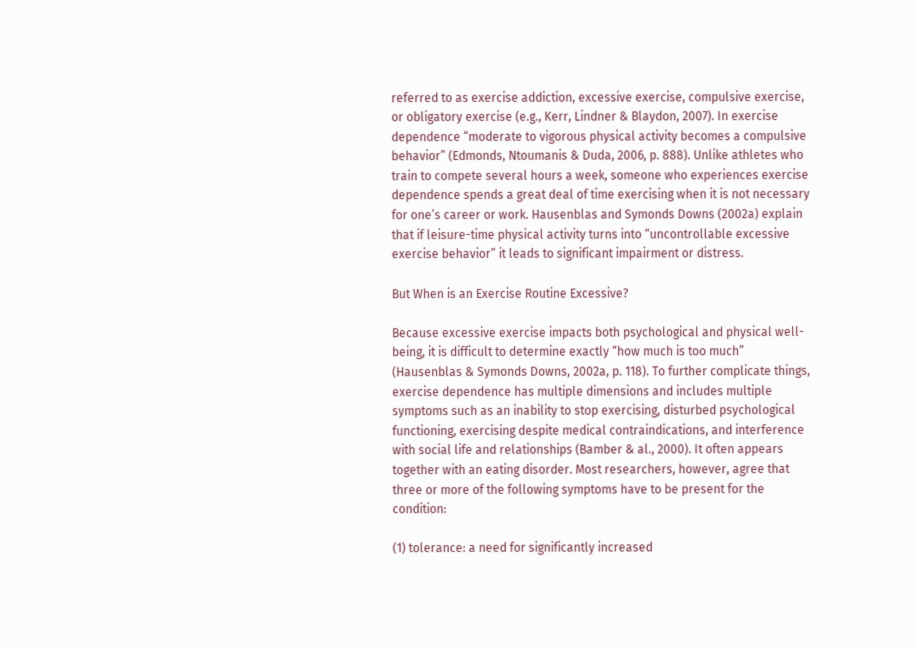referred to as exercise addiction, excessive exercise, compulsive exercise, or obligatory exercise (e.g., Kerr, Lindner & Blaydon, 2007). In exercise dependence “moderate to vigorous physical activity becomes a compulsive behavior” (Edmonds, Ntoumanis & Duda, 2006, p. 888). Unlike athletes who train to compete several hours a week, someone who experiences exercise dependence spends a great deal of time exercising when it is not necessary for one’s career or work. Hausenblas and Symonds Downs (2002a) explain that if leisure-time physical activity turns into “uncontrollable excessive exercise behavior” it leads to significant impairment or distress.

But When is an Exercise Routine Excessive?

Because excessive exercise impacts both psychological and physical well-being, it is difficult to determine exactly “how much is too much” (Hausenblas & Symonds Downs, 2002a, p. 118). To further complicate things, exercise dependence has multiple dimensions and includes multiple symptoms such as an inability to stop exercising, disturbed psychological functioning, exercising despite medical contraindications, and interference with social life and relationships (Bamber & al., 2000). It often appears together with an eating disorder. Most researchers, however, agree that three or more of the following symptoms have to be present for the condition:

(1) tolerance: a need for significantly increased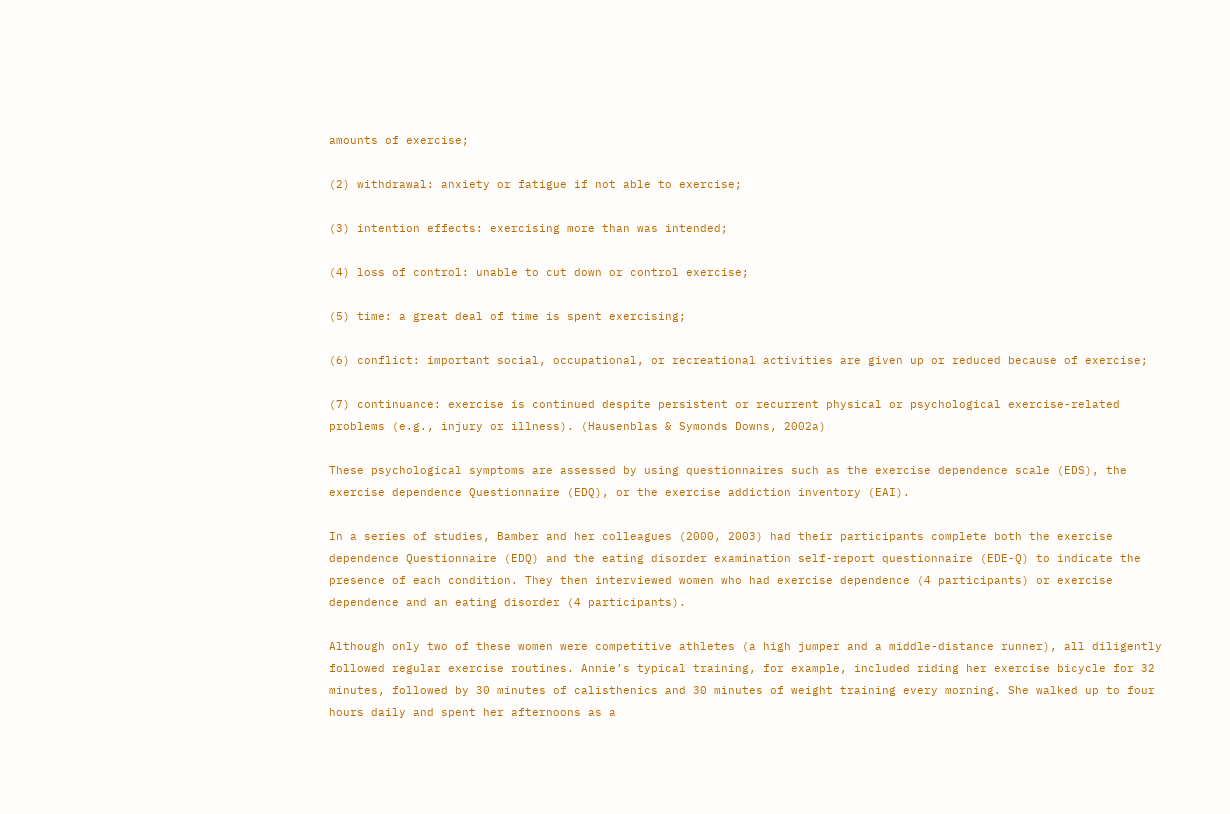amounts of exercise;

(2) withdrawal: anxiety or fatigue if not able to exercise;

(3) intention effects: exercising more than was intended;

(4) loss of control: unable to cut down or control exercise;

(5) time: a great deal of time is spent exercising;

(6) conflict: important social, occupational, or recreational activities are given up or reduced because of exercise;

(7) continuance: exercise is continued despite persistent or recurrent physical or psychological exercise-related problems (e.g., injury or illness). (Hausenblas & Symonds Downs, 2002a)

These psychological symptoms are assessed by using questionnaires such as the exercise dependence scale (EDS), the exercise dependence Questionnaire (EDQ), or the exercise addiction inventory (EAI).

In a series of studies, Bamber and her colleagues (2000, 2003) had their participants complete both the exercise dependence Questionnaire (EDQ) and the eating disorder examination self-report questionnaire (EDE-Q) to indicate the presence of each condition. They then interviewed women who had exercise dependence (4 participants) or exercise dependence and an eating disorder (4 participants).

Although only two of these women were competitive athletes (a high jumper and a middle-distance runner), all diligently followed regular exercise routines. Annie’s typical training, for example, included riding her exercise bicycle for 32 minutes, followed by 30 minutes of calisthenics and 30 minutes of weight training every morning. She walked up to four hours daily and spent her afternoons as a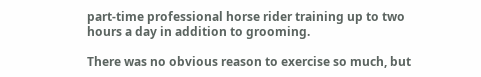part-time professional horse rider training up to two hours a day in addition to grooming.

There was no obvious reason to exercise so much, but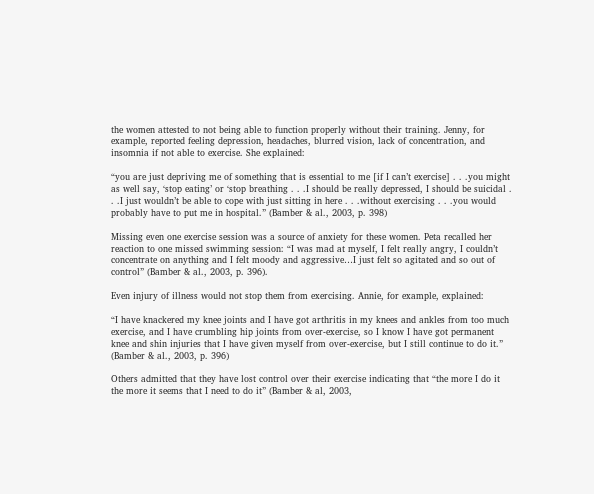the women attested to not being able to function properly without their training. Jenny, for example, reported feeling depression, headaches, blurred vision, lack of concentration, and insomnia if not able to exercise. She explained:

“you are just depriving me of something that is essential to me [if I can’t exercise] . . .you might as well say, ‘stop eating’ or ‘stop breathing . . .I should be really depressed, I should be suicidal . . .I just wouldn’t be able to cope with just sitting in here . . .without exercising . . .you would probably have to put me in hospital.” (Bamber & al., 2003, p. 398)

Missing even one exercise session was a source of anxiety for these women. Peta recalled her reaction to one missed swimming session: “I was mad at myself, I felt really angry, I couldn’t concentrate on anything and I felt moody and aggressive…I just felt so agitated and so out of control” (Bamber & al., 2003, p. 396).

Even injury of illness would not stop them from exercising. Annie, for example, explained:

“I have knackered my knee joints and I have got arthritis in my knees and ankles from too much exercise, and I have crumbling hip joints from over-exercise, so I know I have got permanent knee and shin injuries that I have given myself from over-exercise, but I still continue to do it.” (Bamber & al., 2003, p. 396)

Others admitted that they have lost control over their exercise indicating that “the more I do it the more it seems that I need to do it” (Bamber & al, 2003,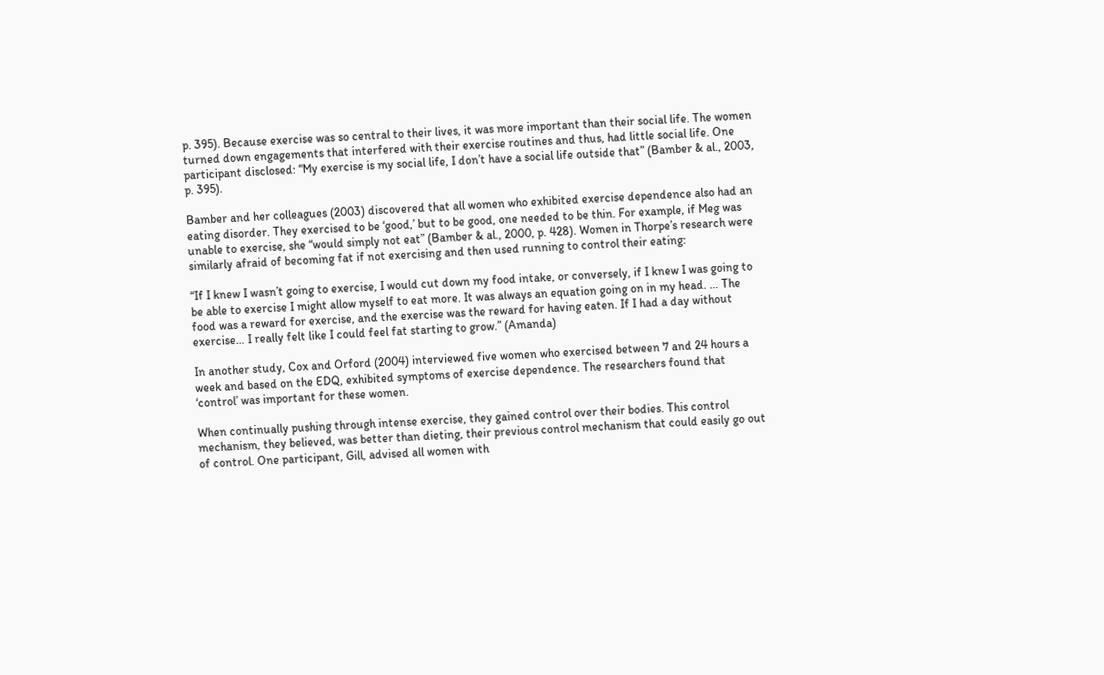p. 395). Because exercise was so central to their lives, it was more important than their social life. The women turned down engagements that interfered with their exercise routines and thus, had little social life. One participant disclosed: “My exercise is my social life, I don’t have a social life outside that” (Bamber & al., 2003, p. 395).

Bamber and her colleagues (2003) discovered that all women who exhibited exercise dependence also had an eating disorder. They exercised to be ‘good,’ but to be good, one needed to be thin. For example, if Meg was unable to exercise, she “would simply not eat” (Bamber & al., 2000, p. 428). Women in Thorpe’s research were similarly afraid of becoming fat if not exercising and then used running to control their eating:

“If I knew I wasn’t going to exercise, I would cut down my food intake, or conversely, if I knew I was going to be able to exercise I might allow myself to eat more. It was always an equation going on in my head. … The food was a reward for exercise, and the exercise was the reward for having eaten. If I had a day without exercise… I really felt like I could feel fat starting to grow.” (Amanda)

In another study, Cox and Orford (2004) interviewed five women who exercised between 7 and 24 hours a week and based on the EDQ, exhibited symptoms of exercise dependence. The researchers found that ‘control’ was important for these women.

When continually pushing through intense exercise, they gained control over their bodies. This control mechanism, they believed, was better than dieting, their previous control mechanism that could easily go out of control. One participant, Gill, advised all women with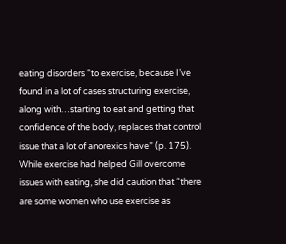eating disorders “to exercise, because I’ve found in a lot of cases structuring exercise, along with…starting to eat and getting that confidence of the body, replaces that control issue that a lot of anorexics have” (p. 175). While exercise had helped Gill overcome issues with eating, she did caution that “there are some women who use exercise as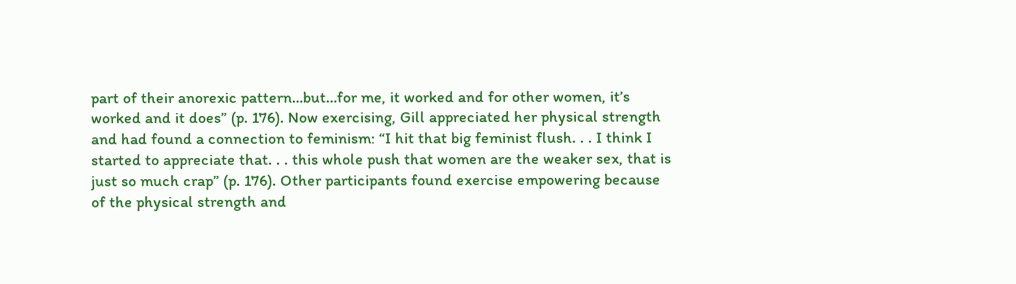part of their anorexic pattern…but…for me, it worked and for other women, it’s worked and it does” (p. 176). Now exercising, Gill appreciated her physical strength and had found a connection to feminism: “I hit that big feminist flush. . . I think I started to appreciate that. . . this whole push that women are the weaker sex, that is just so much crap” (p. 176). Other participants found exercise empowering because of the physical strength and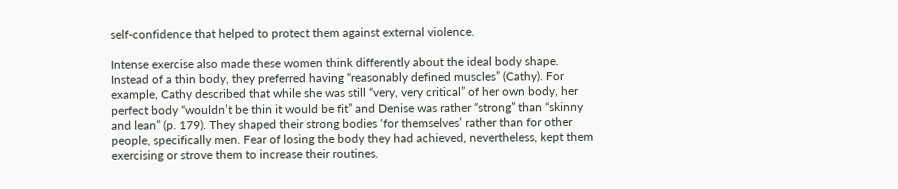self-confidence that helped to protect them against external violence.

Intense exercise also made these women think differently about the ideal body shape. Instead of a thin body, they preferred having “reasonably defined muscles” (Cathy). For example, Cathy described that while she was still “very, very critical” of her own body, her perfect body “wouldn’t be thin it would be fit” and Denise was rather “strong” than “skinny and lean” (p. 179). They shaped their strong bodies ‘for themselves’ rather than for other people, specifically men. Fear of losing the body they had achieved, nevertheless, kept them exercising or strove them to increase their routines.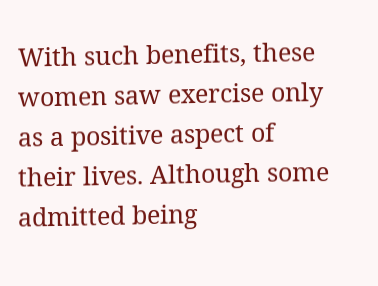With such benefits, these women saw exercise only as a positive aspect of their lives. Although some admitted being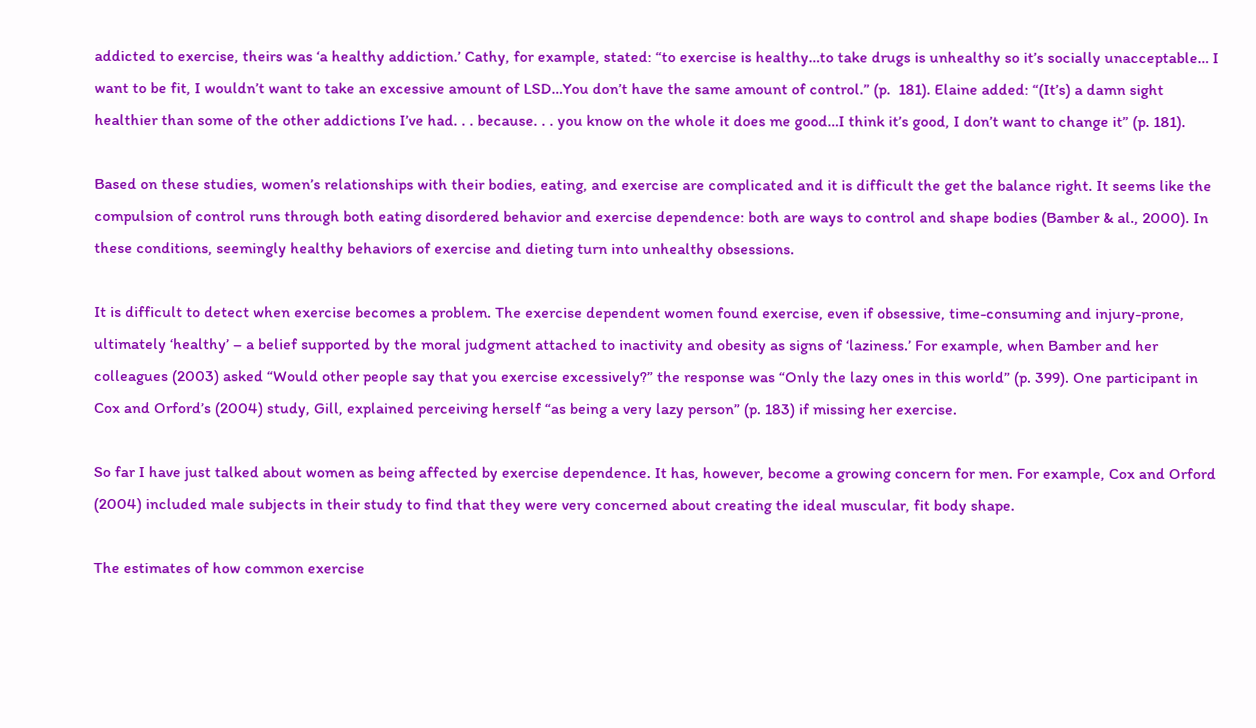addicted to exercise, theirs was ‘a healthy addiction.’ Cathy, for example, stated: “to exercise is healthy…to take drugs is unhealthy so it’s socially unacceptable… I want to be fit, I wouldn’t want to take an excessive amount of LSD…You don’t have the same amount of control.” (p.  181). Elaine added: “(It’s) a damn sight healthier than some of the other addictions I’ve had. . . because. . . you know on the whole it does me good…I think it’s good, I don’t want to change it” (p. 181).

Based on these studies, women’s relationships with their bodies, eating, and exercise are complicated and it is difficult the get the balance right. It seems like the compulsion of control runs through both eating disordered behavior and exercise dependence: both are ways to control and shape bodies (Bamber & al., 2000). In these conditions, seemingly healthy behaviors of exercise and dieting turn into unhealthy obsessions.

It is difficult to detect when exercise becomes a problem. The exercise dependent women found exercise, even if obsessive, time-consuming and injury-prone, ultimately ‘healthy’ – a belief supported by the moral judgment attached to inactivity and obesity as signs of ‘laziness.’ For example, when Bamber and her colleagues (2003) asked “Would other people say that you exercise excessively?” the response was “Only the lazy ones in this world” (p. 399). One participant in Cox and Orford’s (2004) study, Gill, explained perceiving herself “as being a very lazy person” (p. 183) if missing her exercise.

So far I have just talked about women as being affected by exercise dependence. It has, however, become a growing concern for men. For example, Cox and Orford (2004) included male subjects in their study to find that they were very concerned about creating the ideal muscular, fit body shape.

The estimates of how common exercise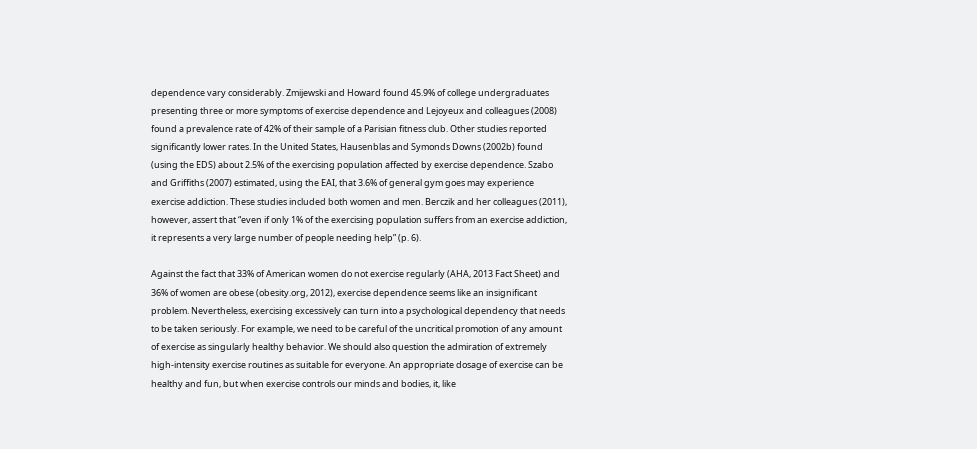dependence vary considerably. Zmijewski and Howard found 45.9% of college undergraduates presenting three or more symptoms of exercise dependence and Lejoyeux and colleagues (2008) found a prevalence rate of 42% of their sample of a Parisian fitness club. Other studies reported significantly lower rates. In the United States, Hausenblas and Symonds Downs (2002b) found (using the EDS) about 2.5% of the exercising population affected by exercise dependence. Szabo and Griffiths (2007) estimated, using the EAI, that 3.6% of general gym goes may experience exercise addiction. These studies included both women and men. Berczik and her colleagues (2011), however, assert that “even if only 1% of the exercising population suffers from an exercise addiction, it represents a very large number of people needing help” (p. 6).

Against the fact that 33% of American women do not exercise regularly (AHA, 2013 Fact Sheet) and 36% of women are obese (obesity.org, 2012), exercise dependence seems like an insignificant problem. Nevertheless, exercising excessively can turn into a psychological dependency that needs to be taken seriously. For example, we need to be careful of the uncritical promotion of any amount of exercise as singularly healthy behavior. We should also question the admiration of extremely high-intensity exercise routines as suitable for everyone. An appropriate dosage of exercise can be healthy and fun, but when exercise controls our minds and bodies, it, like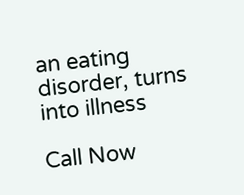an eating disorder, turns into illness

Call Now